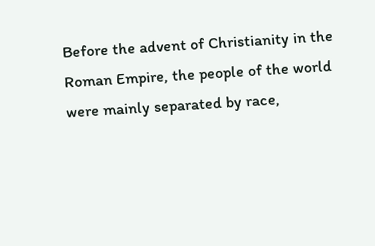Before the advent of Christianity in the Roman Empire, the people of the world were mainly separated by race,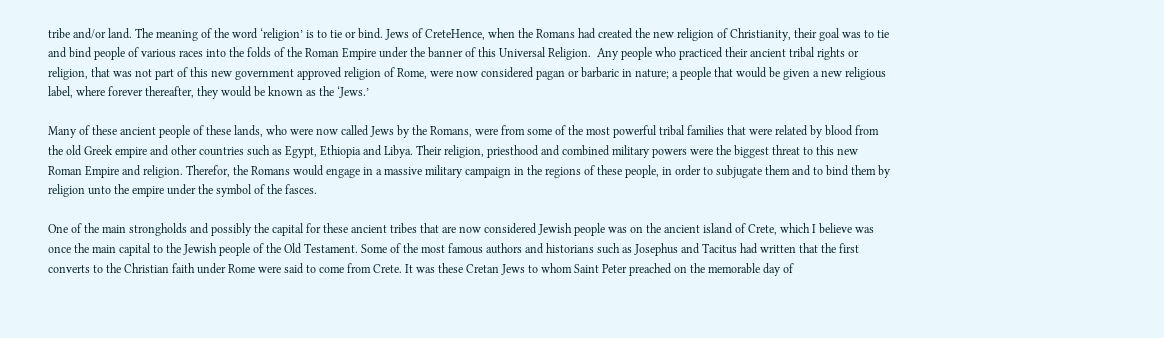tribe and/or land. The meaning of the word ‘religion’ is to tie or bind. Jews of CreteHence, when the Romans had created the new religion of Christianity, their goal was to tie and bind people of various races into the folds of the Roman Empire under the banner of this Universal Religion.  Any people who practiced their ancient tribal rights or religion, that was not part of this new government approved religion of Rome, were now considered pagan or barbaric in nature; a people that would be given a new religious label, where forever thereafter, they would be known as the ‘Jews.’

Many of these ancient people of these lands, who were now called Jews by the Romans, were from some of the most powerful tribal families that were related by blood from the old Greek empire and other countries such as Egypt, Ethiopia and Libya. Their religion, priesthood and combined military powers were the biggest threat to this new Roman Empire and religion. Therefor, the Romans would engage in a massive military campaign in the regions of these people, in order to subjugate them and to bind them by religion unto the empire under the symbol of the fasces.

One of the main strongholds and possibly the capital for these ancient tribes that are now considered Jewish people was on the ancient island of Crete, which I believe was once the main capital to the Jewish people of the Old Testament. Some of the most famous authors and historians such as Josephus and Tacitus had written that the first converts to the Christian faith under Rome were said to come from Crete. It was these Cretan Jews to whom Saint Peter preached on the memorable day of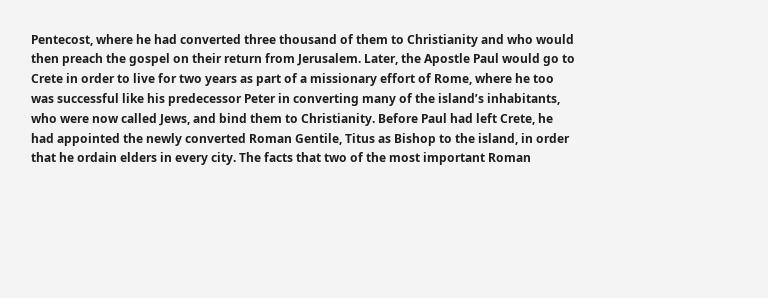Pentecost, where he had converted three thousand of them to Christianity and who would then preach the gospel on their return from Jerusalem. Later, the Apostle Paul would go to Crete in order to live for two years as part of a missionary effort of Rome, where he too was successful like his predecessor Peter in converting many of the island’s inhabitants, who were now called Jews, and bind them to Christianity. Before Paul had left Crete, he had appointed the newly converted Roman Gentile, Titus as Bishop to the island, in order that he ordain elders in every city. The facts that two of the most important Roman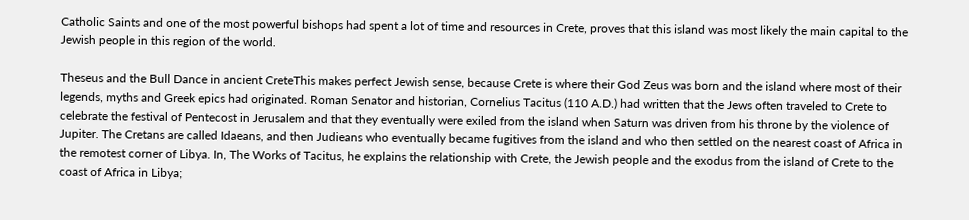Catholic Saints and one of the most powerful bishops had spent a lot of time and resources in Crete, proves that this island was most likely the main capital to the Jewish people in this region of the world.

Theseus and the Bull Dance in ancient CreteThis makes perfect Jewish sense, because Crete is where their God Zeus was born and the island where most of their legends, myths and Greek epics had originated. Roman Senator and historian, Cornelius Tacitus (110 A.D.) had written that the Jews often traveled to Crete to celebrate the festival of Pentecost in Jerusalem and that they eventually were exiled from the island when Saturn was driven from his throne by the violence of Jupiter. The Cretans are called Idaeans, and then Judieans who eventually became fugitives from the island and who then settled on the nearest coast of Africa in the remotest corner of Libya. In, The Works of Tacitus, he explains the relationship with Crete, the Jewish people and the exodus from the island of Crete to the coast of Africa in Libya;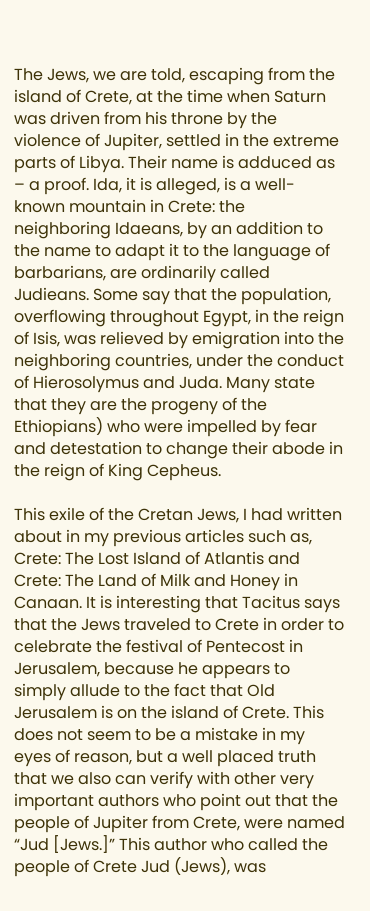The Jews, we are told, escaping from the island of Crete, at the time when Saturn was driven from his throne by the violence of Jupiter, settled in the extreme parts of Libya. Their name is adduced as – a proof. Ida, it is alleged, is a well-known mountain in Crete: the neighboring Idaeans, by an addition to the name to adapt it to the language of barbarians, are ordinarily called Judieans. Some say that the population, overflowing throughout Egypt, in the reign of Isis, was relieved by emigration into the neighboring countries, under the conduct of Hierosolymus and Juda. Many state that they are the progeny of the Ethiopians) who were impelled by fear and detestation to change their abode in the reign of King Cepheus.

This exile of the Cretan Jews, I had written about in my previous articles such as, Crete: The Lost Island of Atlantis and Crete: The Land of Milk and Honey in Canaan. It is interesting that Tacitus says that the Jews traveled to Crete in order to celebrate the festival of Pentecost in Jerusalem, because he appears to simply allude to the fact that Old Jerusalem is on the island of Crete. This does not seem to be a mistake in my eyes of reason, but a well placed truth that we also can verify with other very important authors who point out that the people of Jupiter from Crete, were named “Jud [Jews.]” This author who called the people of Crete Jud (Jews), was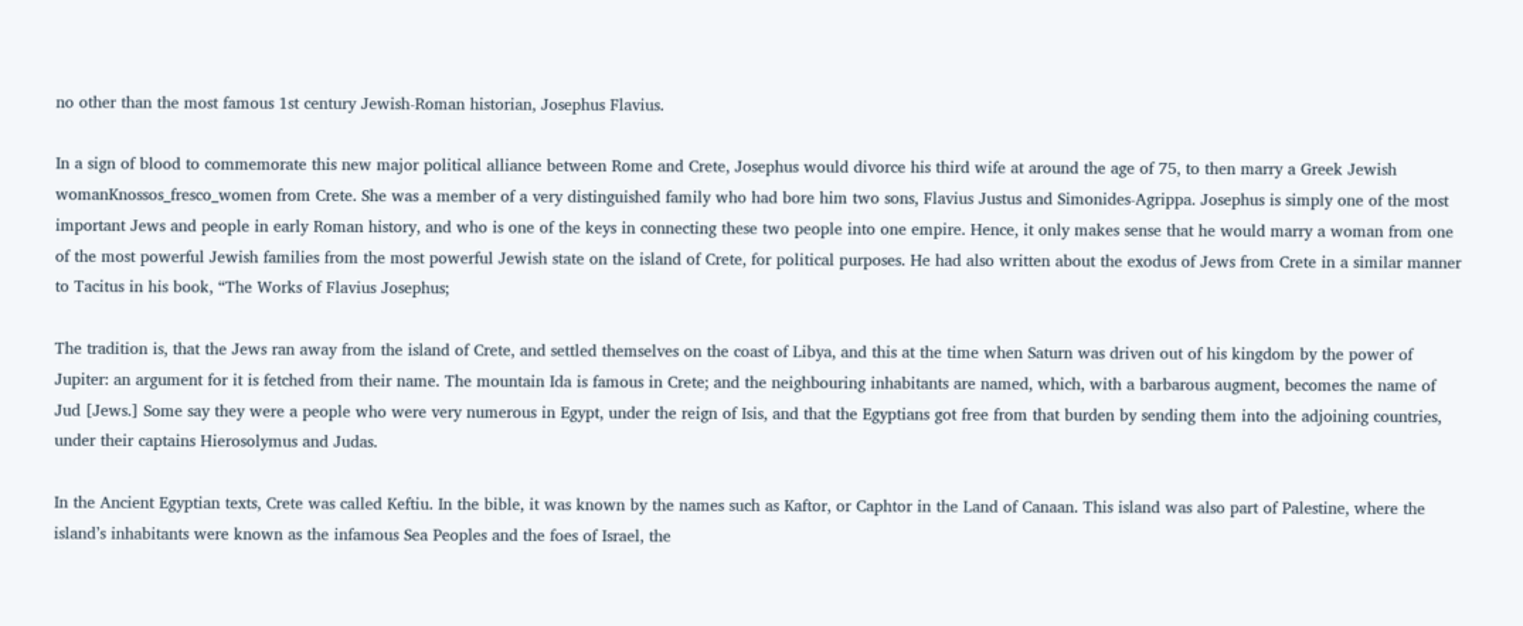no other than the most famous 1st century Jewish-Roman historian, Josephus Flavius.

In a sign of blood to commemorate this new major political alliance between Rome and Crete, Josephus would divorce his third wife at around the age of 75, to then marry a Greek Jewish womanKnossos_fresco_women from Crete. She was a member of a very distinguished family who had bore him two sons, Flavius Justus and Simonides-Agrippa. Josephus is simply one of the most important Jews and people in early Roman history, and who is one of the keys in connecting these two people into one empire. Hence, it only makes sense that he would marry a woman from one of the most powerful Jewish families from the most powerful Jewish state on the island of Crete, for political purposes. He had also written about the exodus of Jews from Crete in a similar manner to Tacitus in his book, “The Works of Flavius Josephus;

The tradition is, that the Jews ran away from the island of Crete, and settled themselves on the coast of Libya, and this at the time when Saturn was driven out of his kingdom by the power of Jupiter: an argument for it is fetched from their name. The mountain Ida is famous in Crete; and the neighbouring inhabitants are named, which, with a barbarous augment, becomes the name of Jud [Jews.] Some say they were a people who were very numerous in Egypt, under the reign of Isis, and that the Egyptians got free from that burden by sending them into the adjoining countries, under their captains Hierosolymus and Judas.

In the Ancient Egyptian texts, Crete was called Keftiu. In the bible, it was known by the names such as Kaftor, or Caphtor in the Land of Canaan. This island was also part of Palestine, where the island’s inhabitants were known as the infamous Sea Peoples and the foes of Israel, the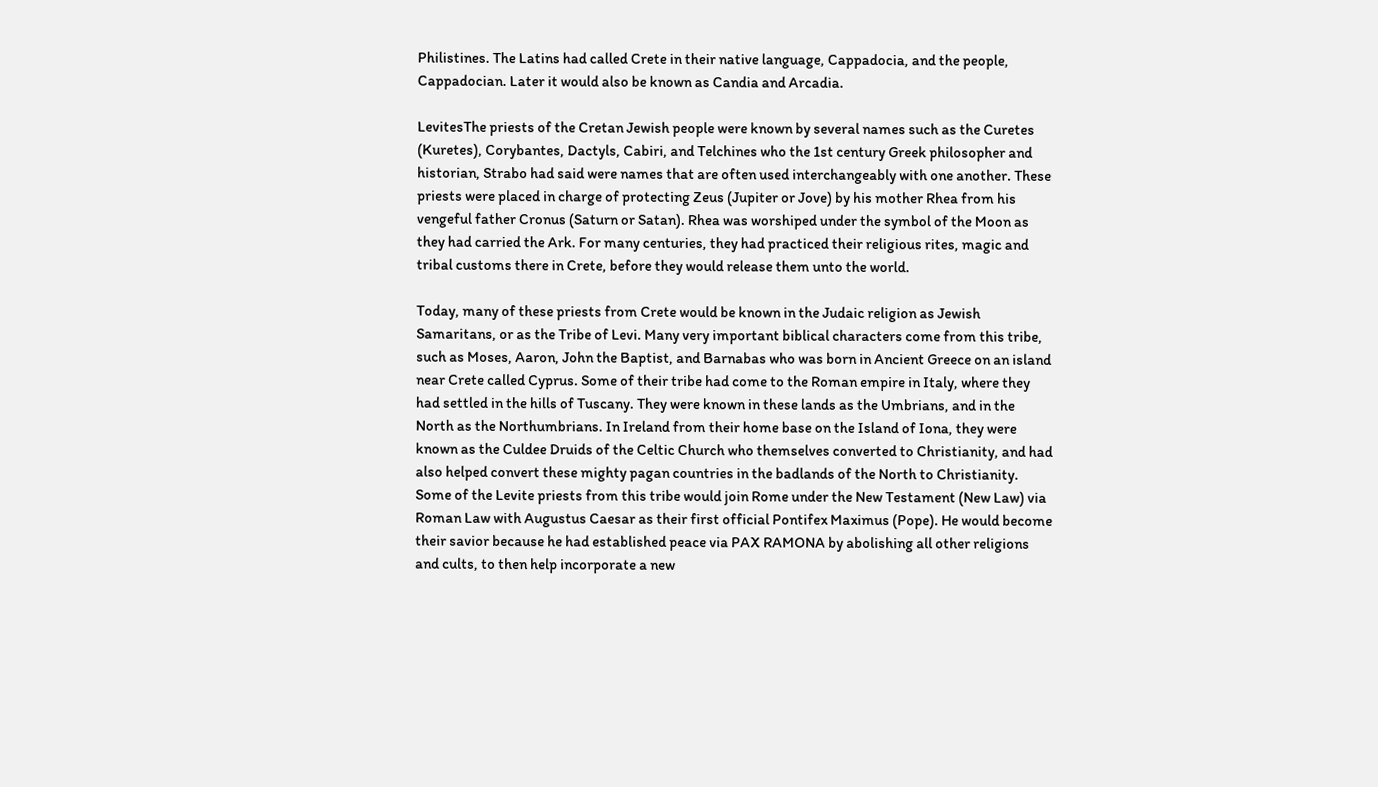Philistines. The Latins had called Crete in their native language, Cappadocia, and the people, Cappadocian. Later it would also be known as Candia and Arcadia.

LevitesThe priests of the Cretan Jewish people were known by several names such as the Curetes (Kuretes), Corybantes, Dactyls, Cabiri, and Telchines who the 1st century Greek philosopher and historian, Strabo had said were names that are often used interchangeably with one another. These priests were placed in charge of protecting Zeus (Jupiter or Jove) by his mother Rhea from his vengeful father Cronus (Saturn or Satan). Rhea was worshiped under the symbol of the Moon as they had carried the Ark. For many centuries, they had practiced their religious rites, magic and tribal customs there in Crete, before they would release them unto the world.

Today, many of these priests from Crete would be known in the Judaic religion as Jewish Samaritans, or as the Tribe of Levi. Many very important biblical characters come from this tribe, such as Moses, Aaron, John the Baptist, and Barnabas who was born in Ancient Greece on an island near Crete called Cyprus. Some of their tribe had come to the Roman empire in Italy, where they had settled in the hills of Tuscany. They were known in these lands as the Umbrians, and in the North as the Northumbrians. In Ireland from their home base on the Island of Iona, they were known as the Culdee Druids of the Celtic Church who themselves converted to Christianity, and had also helped convert these mighty pagan countries in the badlands of the North to Christianity. Some of the Levite priests from this tribe would join Rome under the New Testament (New Law) via Roman Law with Augustus Caesar as their first official Pontifex Maximus (Pope). He would become their savior because he had established peace via PAX RAMONA by abolishing all other religions and cults, to then help incorporate a new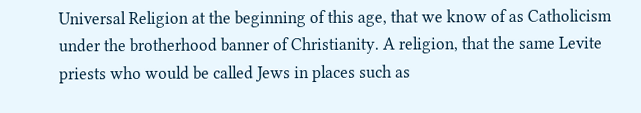Universal Religion at the beginning of this age, that we know of as Catholicism under the brotherhood banner of Christianity. A religion, that the same Levite priests who would be called Jews in places such as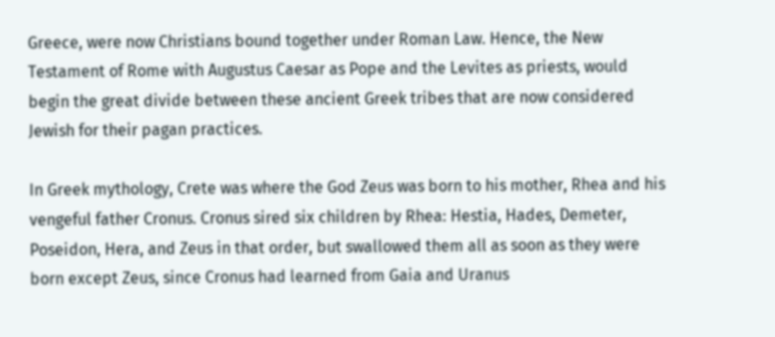Greece, were now Christians bound together under Roman Law. Hence, the New Testament of Rome with Augustus Caesar as Pope and the Levites as priests, would begin the great divide between these ancient Greek tribes that are now considered Jewish for their pagan practices.

In Greek mythology, Crete was where the God Zeus was born to his mother, Rhea and his vengeful father Cronus. Cronus sired six children by Rhea: Hestia, Hades, Demeter, Poseidon, Hera, and Zeus in that order, but swallowed them all as soon as they were born except Zeus, since Cronus had learned from Gaia and Uranus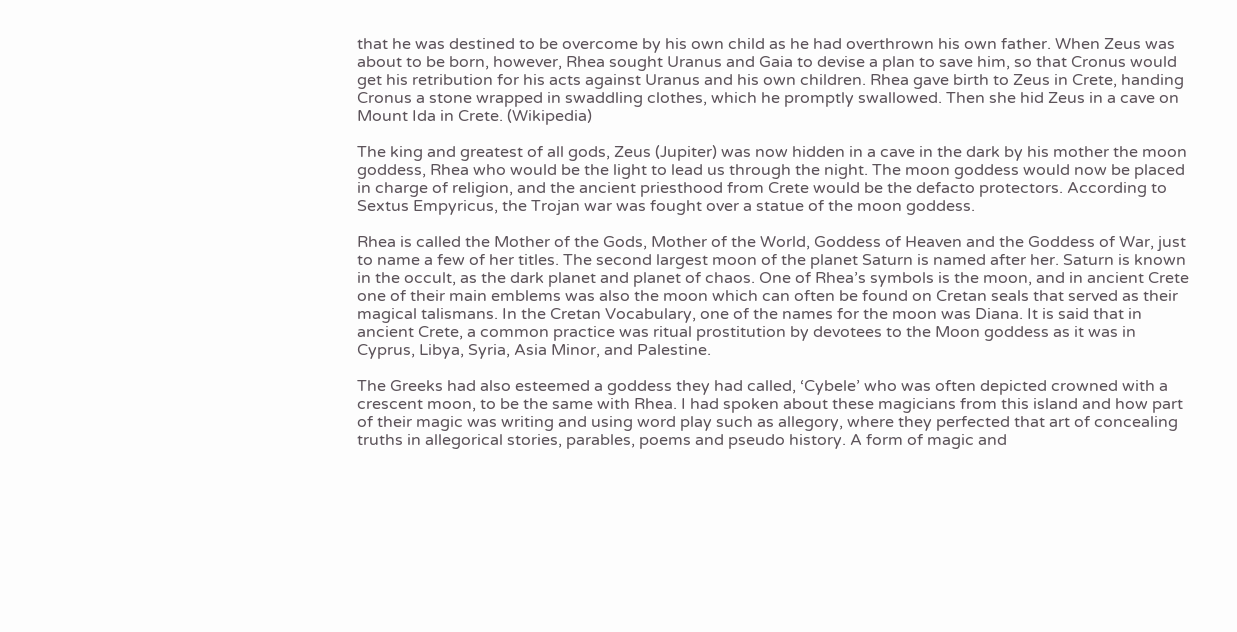that he was destined to be overcome by his own child as he had overthrown his own father. When Zeus was about to be born, however, Rhea sought Uranus and Gaia to devise a plan to save him, so that Cronus would get his retribution for his acts against Uranus and his own children. Rhea gave birth to Zeus in Crete, handing Cronus a stone wrapped in swaddling clothes, which he promptly swallowed. Then she hid Zeus in a cave on Mount Ida in Crete. (Wikipedia)

The king and greatest of all gods, Zeus (Jupiter) was now hidden in a cave in the dark by his mother the moon goddess, Rhea who would be the light to lead us through the night. The moon goddess would now be placed in charge of religion, and the ancient priesthood from Crete would be the defacto protectors. According to Sextus Empyricus, the Trojan war was fought over a statue of the moon goddess.

Rhea is called the Mother of the Gods, Mother of the World, Goddess of Heaven and the Goddess of War, just to name a few of her titles. The second largest moon of the planet Saturn is named after her. Saturn is known in the occult, as the dark planet and planet of chaos. One of Rhea’s symbols is the moon, and in ancient Crete one of their main emblems was also the moon which can often be found on Cretan seals that served as their magical talismans. In the Cretan Vocabulary, one of the names for the moon was Diana. It is said that in ancient Crete, a common practice was ritual prostitution by devotees to the Moon goddess as it was in Cyprus, Libya, Syria, Asia Minor, and Palestine.

The Greeks had also esteemed a goddess they had called, ‘Cybele’ who was often depicted crowned with a crescent moon, to be the same with Rhea. I had spoken about these magicians from this island and how part of their magic was writing and using word play such as allegory, where they perfected that art of concealing truths in allegorical stories, parables, poems and pseudo history. A form of magic and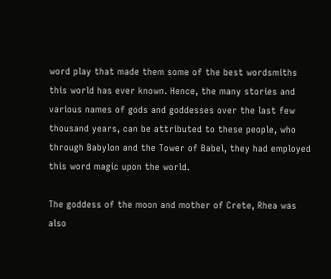word play that made them some of the best wordsmiths this world has ever known. Hence, the many stories and various names of gods and goddesses over the last few thousand years, can be attributed to these people, who through Babylon and the Tower of Babel, they had employed this word magic upon the world.

The goddess of the moon and mother of Crete, Rhea was also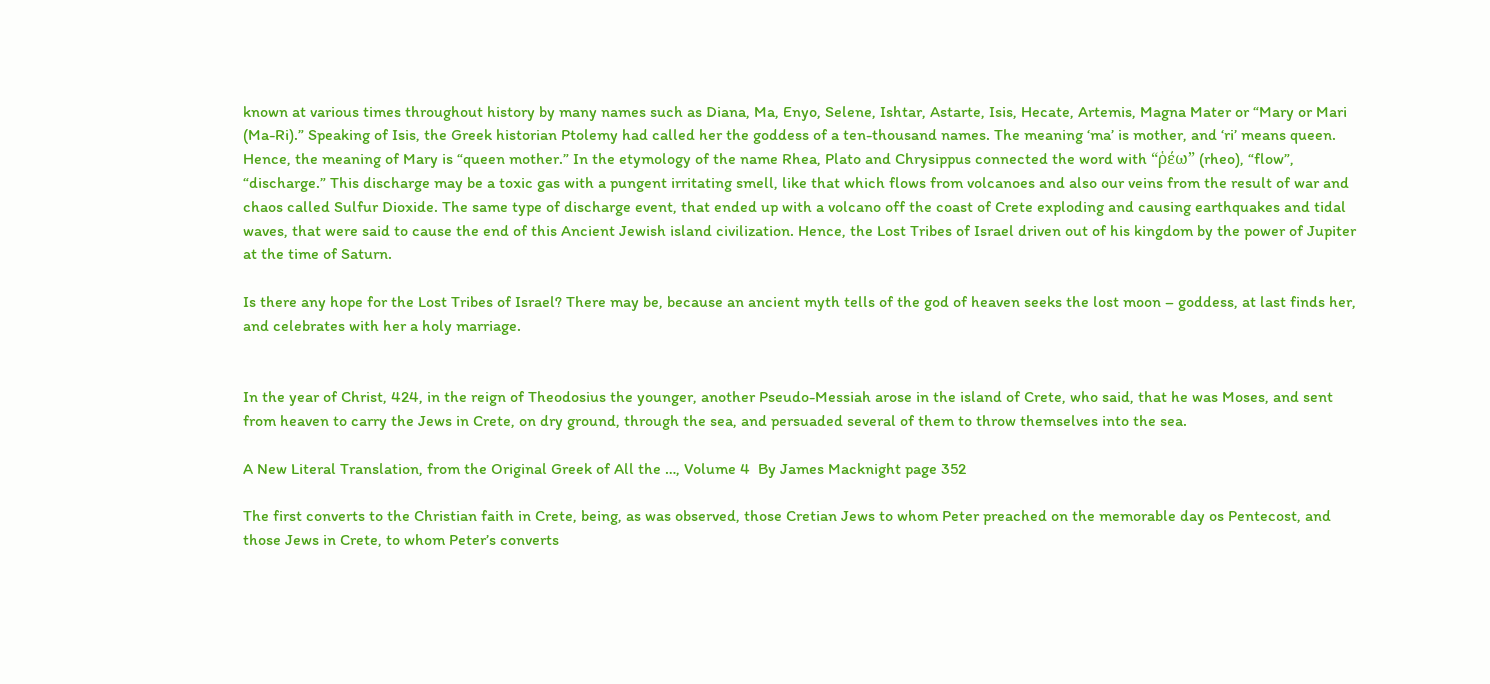known at various times throughout history by many names such as Diana, Ma, Enyo, Selene, Ishtar, Astarte, Isis, Hecate, Artemis, Magna Mater or “Mary or Mari (Ma-Ri).” Speaking of Isis, the Greek historian Ptolemy had called her the goddess of a ten-thousand names. The meaning ‘ma’ is mother, and ‘ri’ means queen. Hence, the meaning of Mary is “queen mother.” In the etymology of the name Rhea, Plato and Chrysippus connected the word with “ῥέω” (rheo), “flow”, “discharge.” This discharge may be a toxic gas with a pungent irritating smell, like that which flows from volcanoes and also our veins from the result of war and chaos called Sulfur Dioxide. The same type of discharge event, that ended up with a volcano off the coast of Crete exploding and causing earthquakes and tidal waves, that were said to cause the end of this Ancient Jewish island civilization. Hence, the Lost Tribes of Israel driven out of his kingdom by the power of Jupiter at the time of Saturn.

Is there any hope for the Lost Tribes of Israel? There may be, because an ancient myth tells of the god of heaven seeks the lost moon – goddess, at last finds her, and celebrates with her a holy marriage.


In the year of Christ, 424, in the reign of Theodosius the younger, another Pseudo-Messiah arose in the island of Crete, who said, that he was Moses, and sent from heaven to carry the Jews in Crete, on dry ground, through the sea, and persuaded several of them to throw themselves into the sea.

A New Literal Translation, from the Original Greek of All the …, Volume 4  By James Macknight page 352

The first converts to the Christian faith in Crete, being, as was observed, those Cretian Jews to whom Peter preached on the memorable day os Pentecost, and those Jews in Crete, to whom Peter’s converts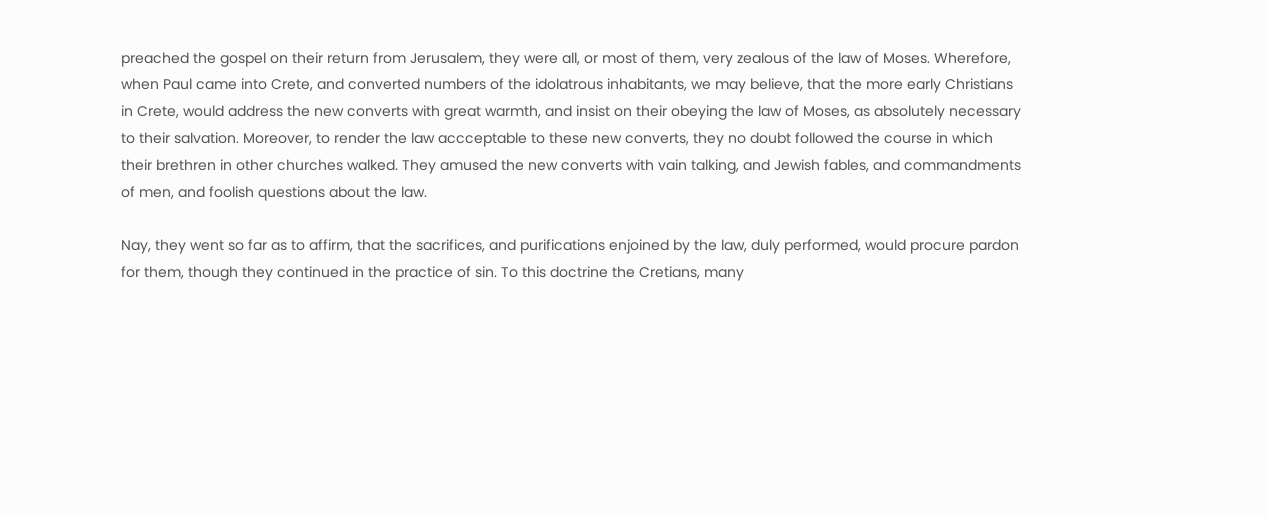preached the gospel on their return from Jerusalem, they were all, or most of them, very zealous of the law of Moses. Wherefore, when Paul came into Crete, and converted numbers of the idolatrous inhabitants, we may believe, that the more early Christians in Crete, would address the new converts with great warmth, and insist on their obeying the law of Moses, as absolutely necessary to their salvation. Moreover, to render the law accceptable to these new converts, they no doubt followed the course in which their brethren in other churches walked. They amused the new converts with vain talking, and Jewish fables, and commandments of men, and foolish questions about the law.

Nay, they went so far as to affirm, that the sacrifices, and purifications enjoined by the law, duly performed, would procure pardon for them, though they continued in the practice of sin. To this doctrine the Cretians, many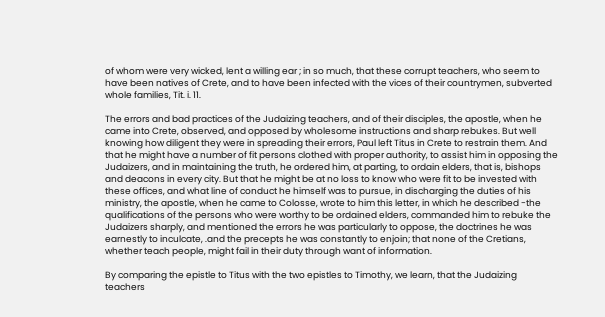of whom were very wicked, lent a willing ear ; in so much, that these corrupt teachers, who seem to have been natives of Crete, and to have been infected with the vices of their countrymen, subverted whole families, Tit. i. 11.

The errors and bad practices of the Judaizing teachers, and of their disciples, the apostle, when he came into Crete, observed, and opposed by wholesome instructions and sharp rebukes. But well knowing how diligent they were in spreading their errors, Paul left Titus in Crete to restrain them. And that he might have a number of fit persons clothed with proper authority, to assist him in opposing the Judaizers, and in maintaining the truth, he ordered him, at parting, to ordain elders, that is, bishops and deacons in every city. But that he might be at no loss to know who were fit to be invested with these offices, and what line of conduct he himself was to pursue, in discharging the duties of his ministry, the apostle, when he came to Colosse, wrote to him this letter, in which he described -the qualifications of the persons who were worthy to be ordained elders, commanded him to rebuke the Judaizers sharply, and mentioned the errors he was particularly to oppose, the doctrines he was earnestly to inculcate, .and the precepts he was constantly to enjoin; that none of the Cretians, whether teach people, might fail in their duty through want of information.

By comparing the epistle to Titus with the two epistles to Timothy, we learn, that the Judaizing teachers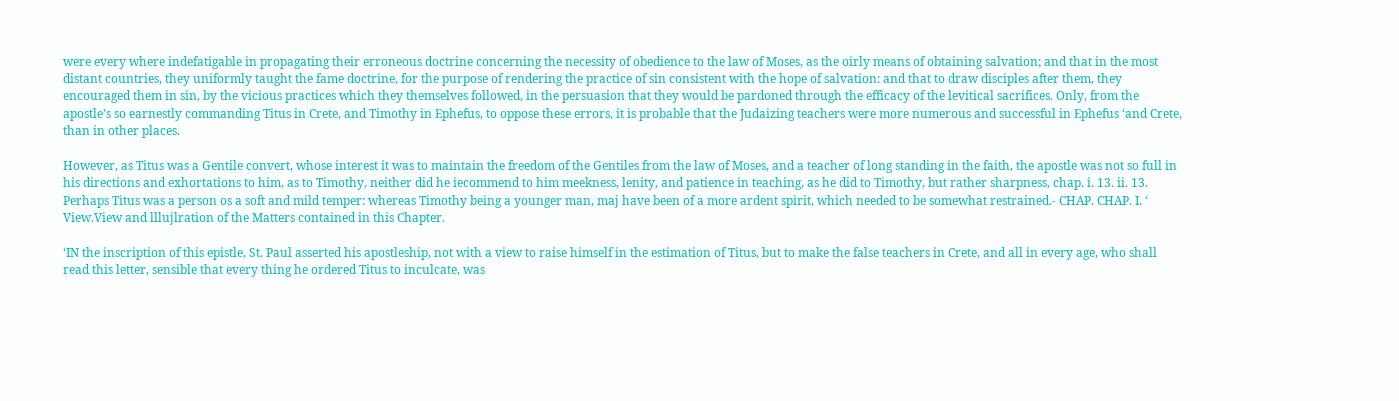were every where indefatigable in propagating their erroneous doctrine concerning the necessity of obedience to the law of Moses, as the oirly means of obtaining salvation; and that in the most distant countries, they uniformly taught the fame doctrine, for the purpose of rendering the practice of sin consistent with the hope of salvation: and that to draw disciples after them, they encouraged them in sin, by the vicious practices which they themselves followed, in the persuasion that they would be pardoned through the efficacy of the levitical sacrifices. Only, from the apostle’s so earnestly commanding Titus in Crete, and Timothy in Ephefus, to oppose these errors, it is probable that the Judaizing teachers were more numerous and successful in Ephefus ‘and Crete, than in other places.

However, as Titus was a Gentile convert, whose interest it was to maintain the freedom of the Gentiles from the law of Moses, and a teacher of long standing in the faith, the apostle was not so full in his directions and exhortations to him, as to Timothy, neither did he iecommend to him meekness, lenity, and patience in teaching, as he did to Timothy, but rather sharpness, chap. i. 13. ii. 13. Perhaps Titus was a person os a soft and mild temper: whereas Timothy being a younger man, maj have been of a more ardent spirit, which needed to be somewhat restrained.- CHAP. CHAP. I. ‘ View.View and lllujlration of the Matters contained in this Chapter.

‘IN the inscription of this epistle, St. Paul asserted his apostleship, not with a view to raise himself in the estimation of Titus, but to make the false teachers in Crete, and all in every age, who shall read this letter, sensible that every thing he ordered Titus to inculcate, was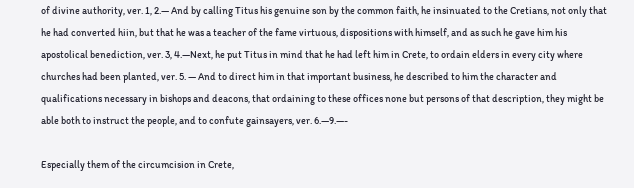of divine authority, ver. 1, 2.— And by calling Titus his genuine son by the common faith, he insinuated to the Cretians, not only that he had converted hiin, but that he was a teacher of the fame virtuous, dispositions with himself, and as such he gave him his apostolical benediction, ver. 3, 4.—Next, he put Titus in mind that he had left him in Crete, to ordain elders in every city where churches had been planted, ver. 5. — And to direct him in that important business, he described to him the character and qualifications necessary in bishops and deacons, that ordaining to these offices none but persons of that description, they might be able both to instruct the people, and to confute gainsayers, ver. 6.—9.—-

Especially them of the circumcision in Crete,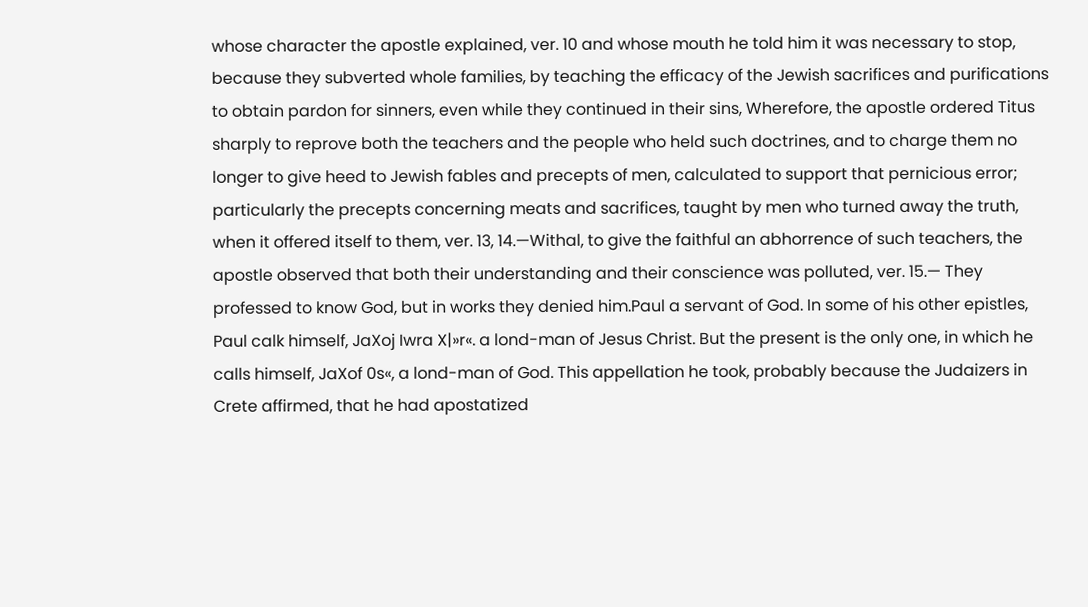whose character the apostle explained, ver. 10 and whose mouth he told him it was necessary to stop, because they subverted whole families, by teaching the efficacy of the Jewish sacrifices and purifications to obtain pardon for sinners, even while they continued in their sins, Wherefore, the apostle ordered Titus sharply to reprove both the teachers and the people who held such doctrines, and to charge them no longer to give heed to Jewish fables and precepts of men, calculated to support that pernicious error; particularly the precepts concerning meats and sacrifices, taught by men who turned away the truth, when it offered itself to them, ver. 13, 14.—Withal, to give the faithful an abhorrence of such teachers, the apostle observed that both their understanding and their conscience was polluted, ver. 15.— They professed to know God, but in works they denied him.Paul a servant of God. In some of his other epistles, Paul calk himself, JaXoj Iwra X|»r«. a lond-man of Jesus Christ. But the present is the only one, in which he calls himself, JaXof 0s«, a lond-man of God. This appellation he took, probably because the Judaizers in Crete affirmed, that he had apostatized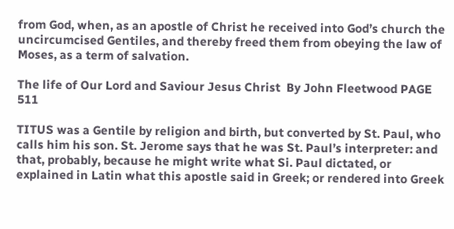from God, when, as an apostle of Christ he received into God’s church the uncircumcised Gentiles, and thereby freed them from obeying the law of Moses, as a term of salvation.

The life of Our Lord and Saviour Jesus Christ  By John Fleetwood PAGE 511

TITUS was a Gentile by religion and birth, but converted by St. Paul, who calls him his son. St. Jerome says that he was St. Paul’s interpreter: and that, probably, because he might write what Si. Paul dictated, or explained in Latin what this apostle said in Greek; or rendered into Greek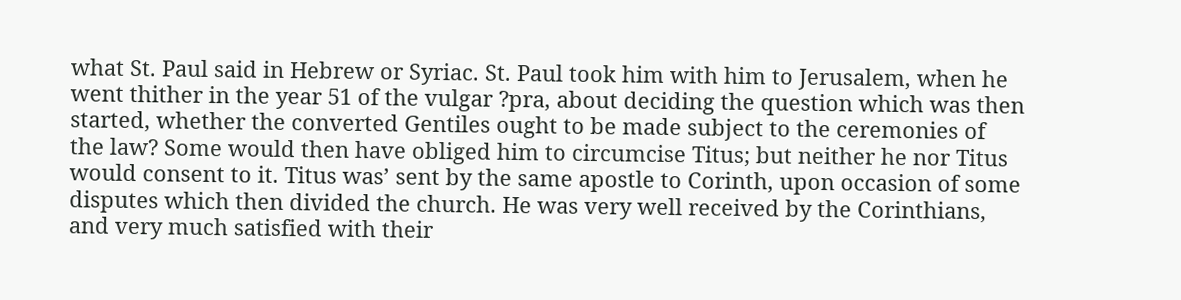what St. Paul said in Hebrew or Syriac. St. Paul took him with him to Jerusalem, when he went thither in the year 51 of the vulgar ?pra, about deciding the question which was then started, whether the converted Gentiles ought to be made subject to the ceremonies of the law? Some would then have obliged him to circumcise Titus; but neither he nor Titus would consent to it. Titus was’ sent by the same apostle to Corinth, upon occasion of some disputes which then divided the church. He was very well received by the Corinthians, and very much satisfied with their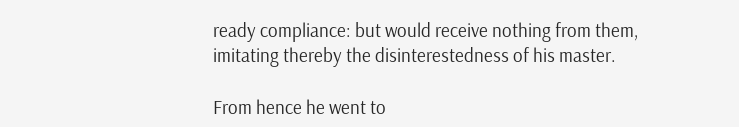ready compliance: but would receive nothing from them, imitating thereby the disinterestedness of his master.

From hence he went to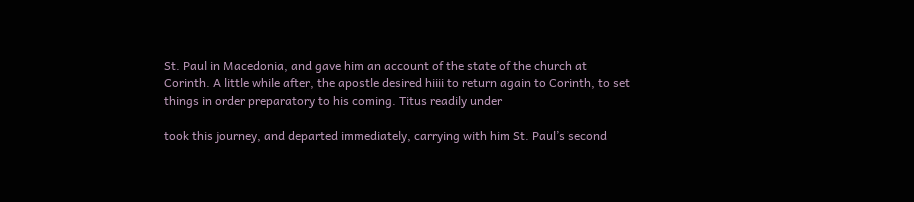St. Paul in Macedonia, and gave him an account of the state of the church at Corinth. A little while after, the apostle desired hiiii to return again to Corinth, to set things in order preparatory to his coming. Titus readily under

took this journey, and departed immediately, carrying with him St. Paul’s second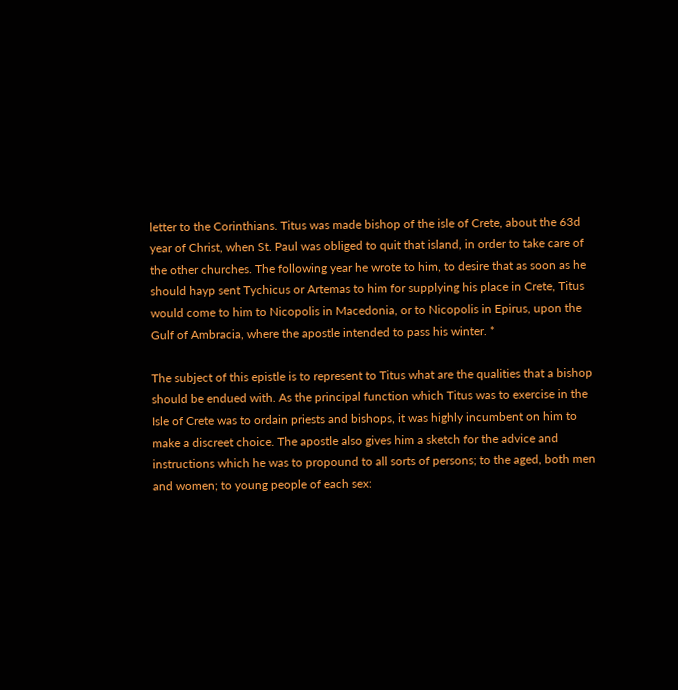letter to the Corinthians. Titus was made bishop of the isle of Crete, about the 63d year of Christ, when St. Paul was obliged to quit that island, in order to take care of the other churches. The following year he wrote to him, to desire that as soon as he should hayp sent Tychicus or Artemas to him for supplying his place in Crete, Titus would come to him to Nicopolis in Macedonia, or to Nicopolis in Epirus, upon the Gulf of Ambracia, where the apostle intended to pass his winter. *

The subject of this epistle is to represent to Titus what are the qualities that a bishop should be endued with. As the principal function which Titus was to exercise in the Isle of Crete was to ordain priests and bishops, it was highly incumbent on him to make a discreet choice. The apostle also gives him a sketch for the advice and instructions which he was to propound to all sorts of persons; to the aged, both men and women; to young people of each sex: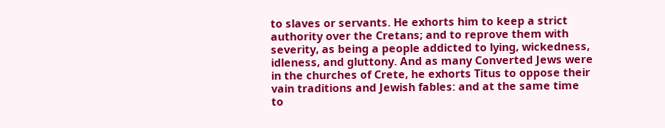to slaves or servants. He exhorts him to keep a strict authority over the Cretans; and to reprove them with severity, as being a people addicted to lying, wickedness, idleness, and gluttony. And as many Converted Jews were in the churches of Crete, he exhorts Titus to oppose their vain traditions and Jewish fables: and at the same time to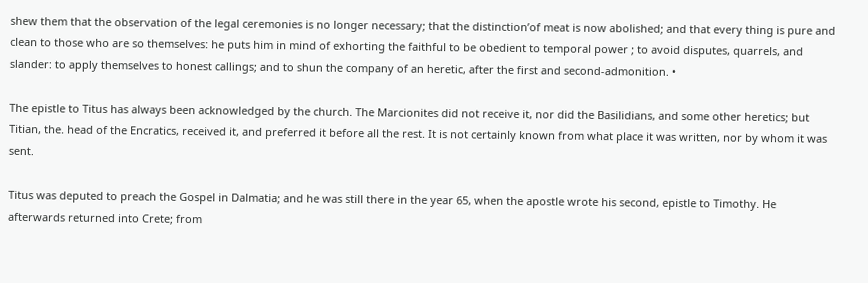shew them that the observation of the legal ceremonies is no longer necessary; that the distinction’of meat is now abolished; and that every thing is pure and clean to those who are so themselves: he puts him in mind of exhorting the faithful to be obedient to temporal power ; to avoid disputes, quarrels, and slander: to apply themselves to honest callings; and to shun the company of an heretic, after the first and second-admonition. •

The epistle to Titus has always been acknowledged by the church. The Marcionites did not receive it, nor did the Basilidians, and some other heretics; but Titian, the. head of the Encratics, received it, and preferred it before all the rest. It is not certainly known from what place it was written, nor by whom it was sent.

Titus was deputed to preach the Gospel in Dalmatia; and he was still there in the year 65, when the apostle wrote his second, epistle to Timothy. He afterwards returned into Crete; from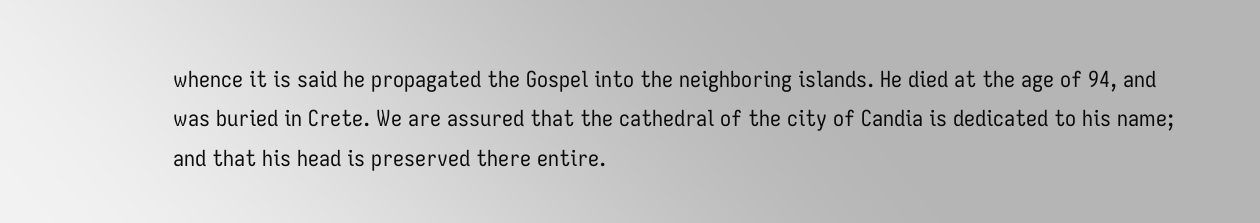whence it is said he propagated the Gospel into the neighboring islands. He died at the age of 94, and was buried in Crete. We are assured that the cathedral of the city of Candia is dedicated to his name; and that his head is preserved there entire.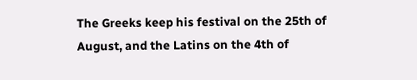The Greeks keep his festival on the 25th of August, and the Latins on the 4th of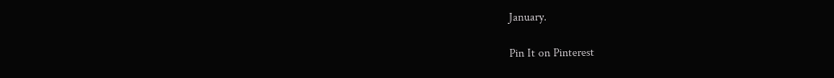January.

Pin It on Pinterest